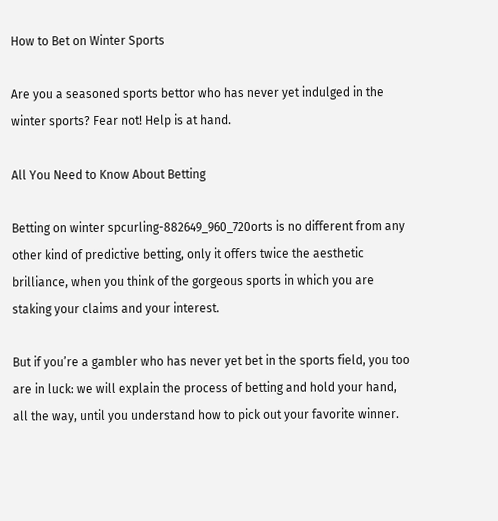How to Bet on Winter Sports

Are you a seasoned sports bettor who has never yet indulged in the winter sports? Fear not! Help is at hand.

All You Need to Know About Betting

Betting on winter spcurling-882649_960_720orts is no different from any other kind of predictive betting, only it offers twice the aesthetic brilliance, when you think of the gorgeous sports in which you are staking your claims and your interest.

But if you’re a gambler who has never yet bet in the sports field, you too are in luck: we will explain the process of betting and hold your hand, all the way, until you understand how to pick out your favorite winner.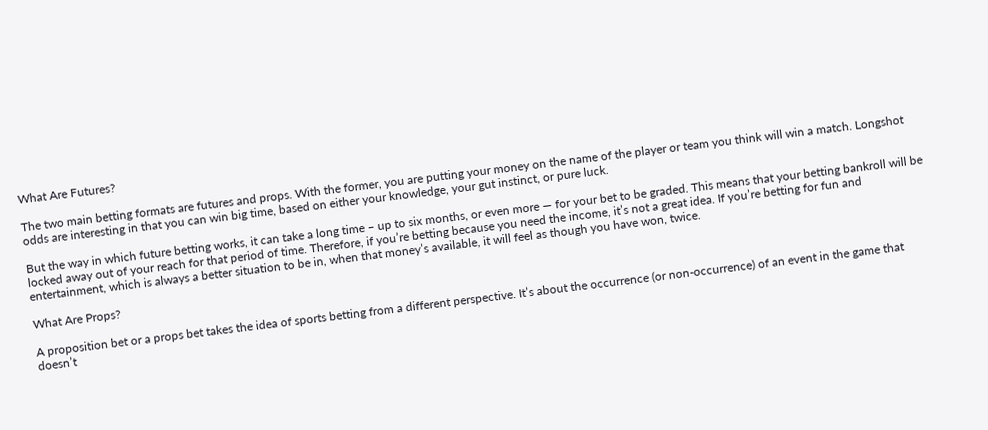What Are Futures?

The two main betting formats are futures and props. With the former, you are putting your money on the name of the player or team you think will win a match. Longshot odds are interesting in that you can win big time, based on either your knowledge, your gut instinct, or pure luck.

But the way in which future betting works, it can take a long time – up to six months, or even more — for your bet to be graded. This means that your betting bankroll will be locked away out of your reach for that period of time. Therefore, if you’re betting because you need the income, it’s not a great idea. If you’re betting for fun and entertainment, which is always a better situation to be in, when that money’s available, it will feel as though you have won, twice.

What Are Props?

A proposition bet or a props bet takes the idea of sports betting from a different perspective. It’s about the occurrence (or non-occurrence) of an event in the game that doesn’t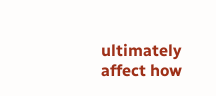ultimately affect how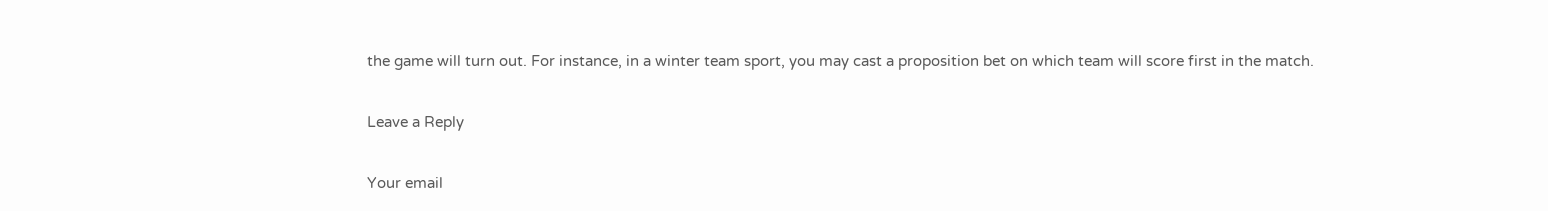the game will turn out. For instance, in a winter team sport, you may cast a proposition bet on which team will score first in the match.

Leave a Reply

Your email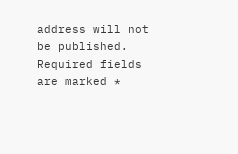address will not be published. Required fields are marked *